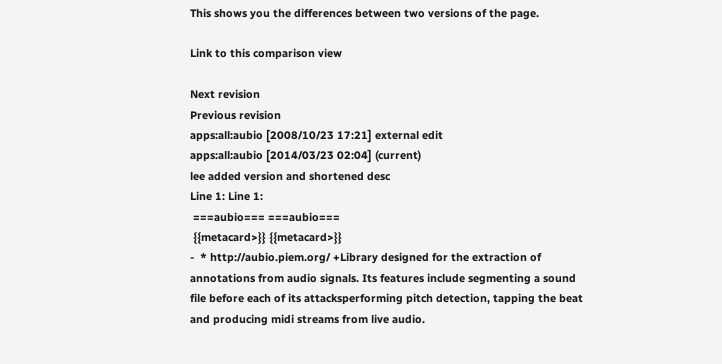This shows you the differences between two versions of the page.

Link to this comparison view

Next revision
Previous revision
apps:all:aubio [2008/10/23 17:21] external edit
apps:all:aubio [2014/03/23 02:04] (current)
lee added version and shortened desc
Line 1: Line 1:
 ===aubio=== ===aubio===
 {{metacard>}} {{metacard>}}
-  * http://aubio.piem.org/ +Library designed for the extraction of annotations from audio signals. Its features include segmenting a sound file before each of its attacksperforming pitch detection, tapping the beat and producing midi streams from live audio.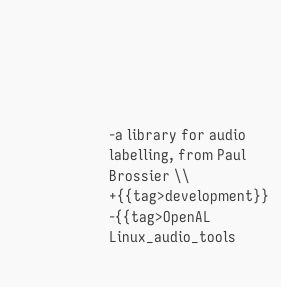-a library for audio labelling, from Paul Brossier \\ +{{tag>development}}
-{{tag>OpenAL Linux_audio_tools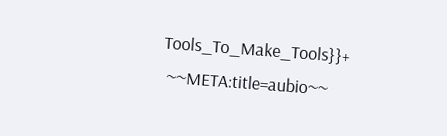Tools_To_Make_Tools}}+
 ~~META:title=aubio~~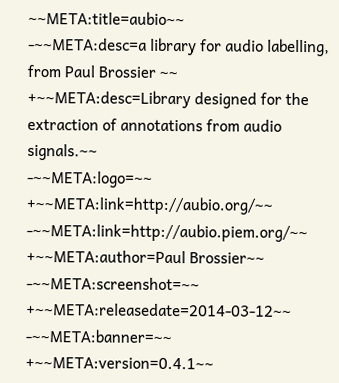~~META:title=aubio~~
-~~META:desc=a library for audio labelling, from Paul Brossier ~~ +~~META:desc=Library designed for the extraction of annotations from audio signals.~~
-~~META:logo=~~ +~~META:link=http://aubio.org/~~
-~~META:link=http://aubio.piem.org/~~ +~~META:author=Paul Brossier~~
-~~META:screenshot=~~ +~~META:releasedate=2014-03-12~~
-~~META:banner=~~ +~~META:version=0.4.1~~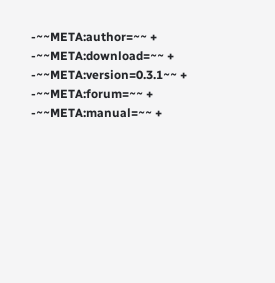-~~META:author=~~ +
-~~META:download=~~ +
-~~META:version=0.3.1~~ +
-~~META:forum=~~ +
-~~META:manual=~~ +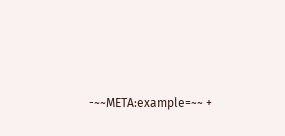-~~META:example=~~ +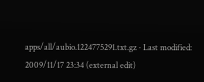apps/all/aubio.1224775291.txt.gz · Last modified: 2009/11/17 23:34 (external edit)